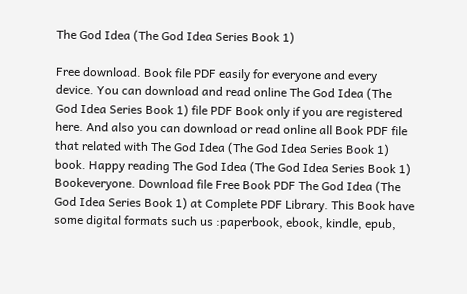The God Idea (The God Idea Series Book 1)

Free download. Book file PDF easily for everyone and every device. You can download and read online The God Idea (The God Idea Series Book 1) file PDF Book only if you are registered here. And also you can download or read online all Book PDF file that related with The God Idea (The God Idea Series Book 1) book. Happy reading The God Idea (The God Idea Series Book 1) Bookeveryone. Download file Free Book PDF The God Idea (The God Idea Series Book 1) at Complete PDF Library. This Book have some digital formats such us :paperbook, ebook, kindle, epub,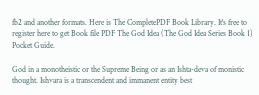fb2 and another formats. Here is The CompletePDF Book Library. It's free to register here to get Book file PDF The God Idea (The God Idea Series Book 1) Pocket Guide.

God in a monotheistic or the Supreme Being or as an Ishta-deva of monistic thought. Ishvara is a transcendent and immanent entity best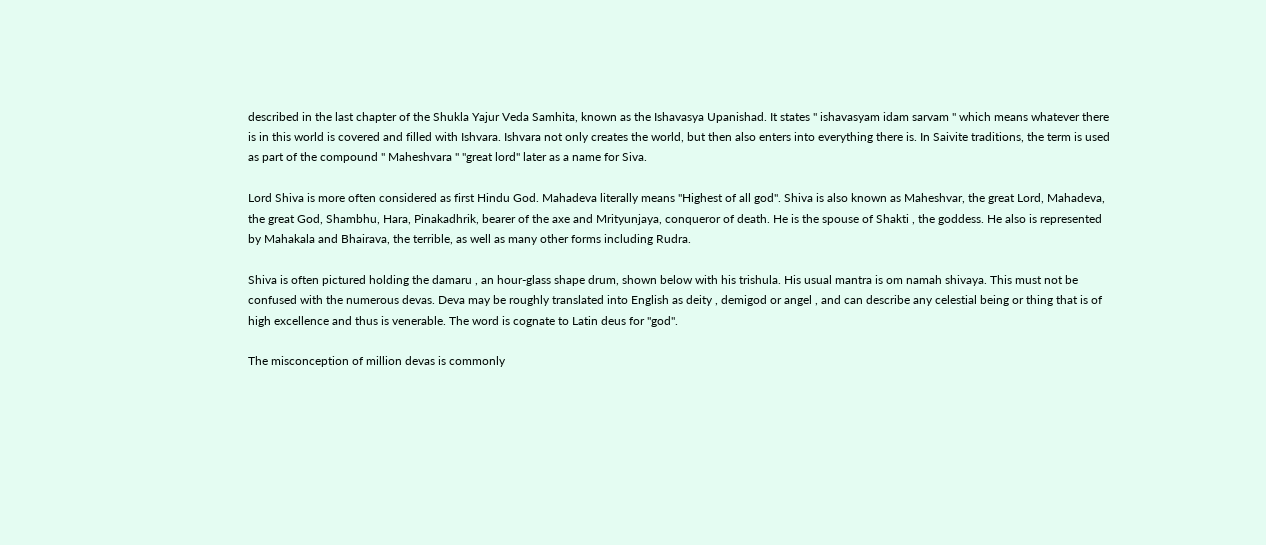described in the last chapter of the Shukla Yajur Veda Samhita, known as the Ishavasya Upanishad. It states " ishavasyam idam sarvam " which means whatever there is in this world is covered and filled with Ishvara. Ishvara not only creates the world, but then also enters into everything there is. In Saivite traditions, the term is used as part of the compound " Maheshvara " "great lord" later as a name for Siva.

Lord Shiva is more often considered as first Hindu God. Mahadeva literally means "Highest of all god". Shiva is also known as Maheshvar, the great Lord, Mahadeva, the great God, Shambhu, Hara, Pinakadhrik, bearer of the axe and Mrityunjaya, conqueror of death. He is the spouse of Shakti , the goddess. He also is represented by Mahakala and Bhairava, the terrible, as well as many other forms including Rudra.

Shiva is often pictured holding the damaru , an hour-glass shape drum, shown below with his trishula. His usual mantra is om namah shivaya. This must not be confused with the numerous devas. Deva may be roughly translated into English as deity , demigod or angel , and can describe any celestial being or thing that is of high excellence and thus is venerable. The word is cognate to Latin deus for "god".

The misconception of million devas is commonly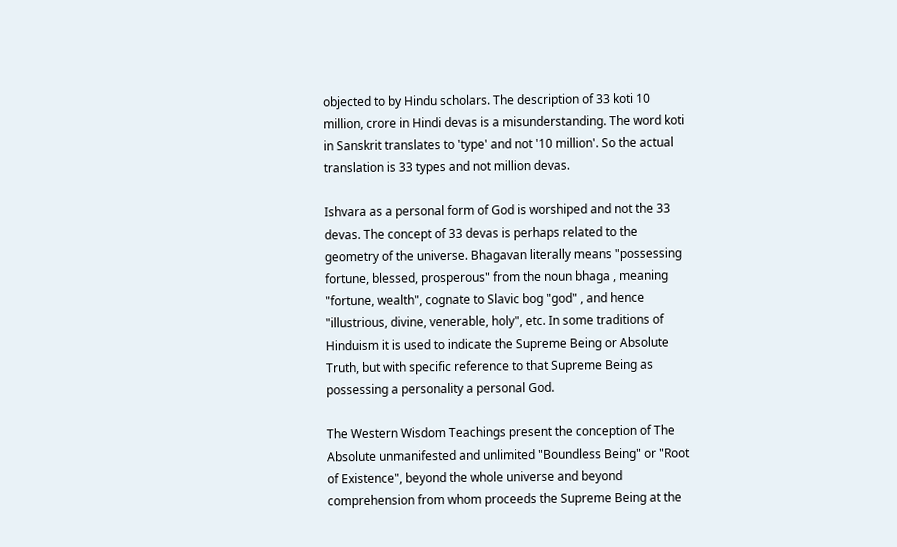objected to by Hindu scholars. The description of 33 koti 10 million, crore in Hindi devas is a misunderstanding. The word koti in Sanskrit translates to 'type' and not '10 million'. So the actual translation is 33 types and not million devas.

Ishvara as a personal form of God is worshiped and not the 33 devas. The concept of 33 devas is perhaps related to the geometry of the universe. Bhagavan literally means "possessing fortune, blessed, prosperous" from the noun bhaga , meaning "fortune, wealth", cognate to Slavic bog "god" , and hence "illustrious, divine, venerable, holy", etc. In some traditions of Hinduism it is used to indicate the Supreme Being or Absolute Truth, but with specific reference to that Supreme Being as possessing a personality a personal God.

The Western Wisdom Teachings present the conception of The Absolute unmanifested and unlimited "Boundless Being" or "Root of Existence", beyond the whole universe and beyond comprehension from whom proceeds the Supreme Being at the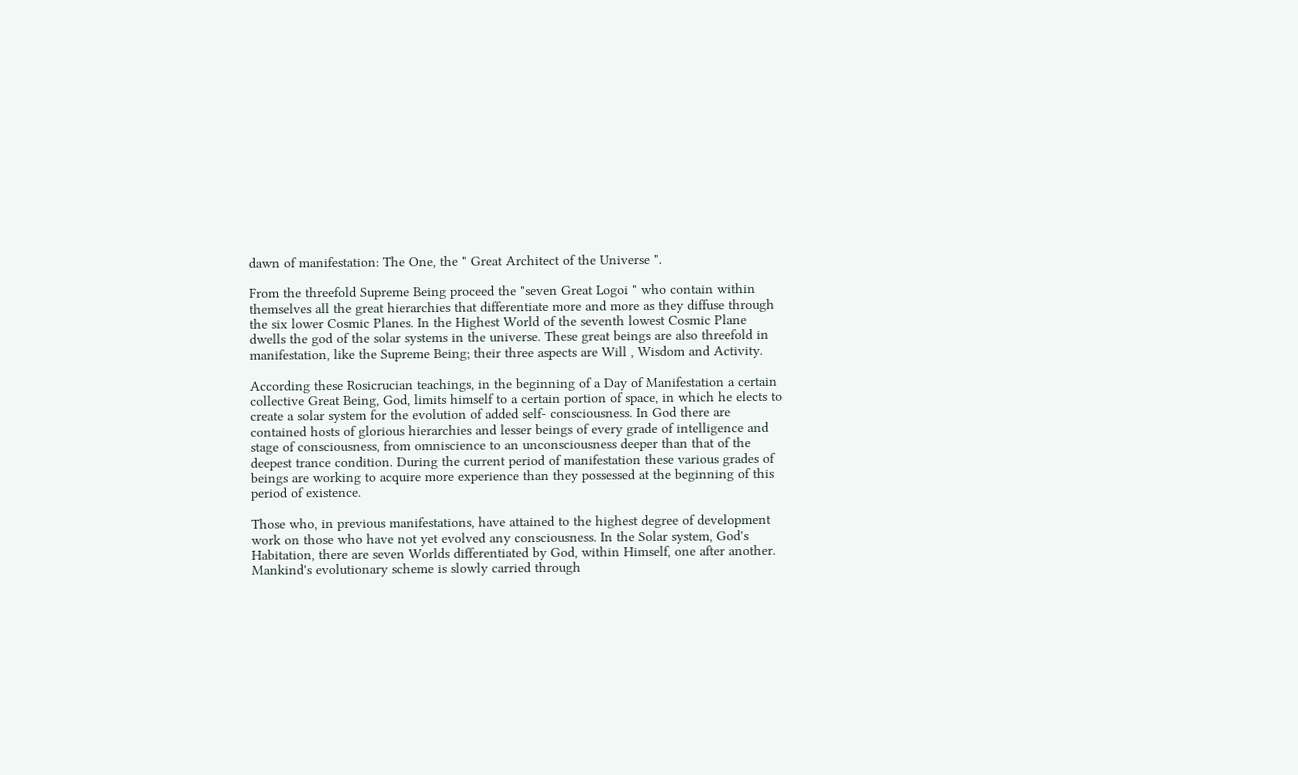dawn of manifestation: The One, the " Great Architect of the Universe ".

From the threefold Supreme Being proceed the "seven Great Logoi " who contain within themselves all the great hierarchies that differentiate more and more as they diffuse through the six lower Cosmic Planes. In the Highest World of the seventh lowest Cosmic Plane dwells the god of the solar systems in the universe. These great beings are also threefold in manifestation, like the Supreme Being; their three aspects are Will , Wisdom and Activity.

According these Rosicrucian teachings, in the beginning of a Day of Manifestation a certain collective Great Being, God, limits himself to a certain portion of space, in which he elects to create a solar system for the evolution of added self- consciousness. In God there are contained hosts of glorious hierarchies and lesser beings of every grade of intelligence and stage of consciousness, from omniscience to an unconsciousness deeper than that of the deepest trance condition. During the current period of manifestation these various grades of beings are working to acquire more experience than they possessed at the beginning of this period of existence.

Those who, in previous manifestations, have attained to the highest degree of development work on those who have not yet evolved any consciousness. In the Solar system, God's Habitation, there are seven Worlds differentiated by God, within Himself, one after another. Mankind's evolutionary scheme is slowly carried through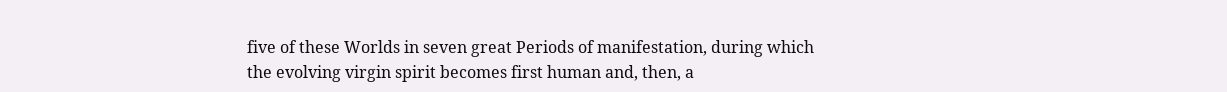five of these Worlds in seven great Periods of manifestation, during which the evolving virgin spirit becomes first human and, then, a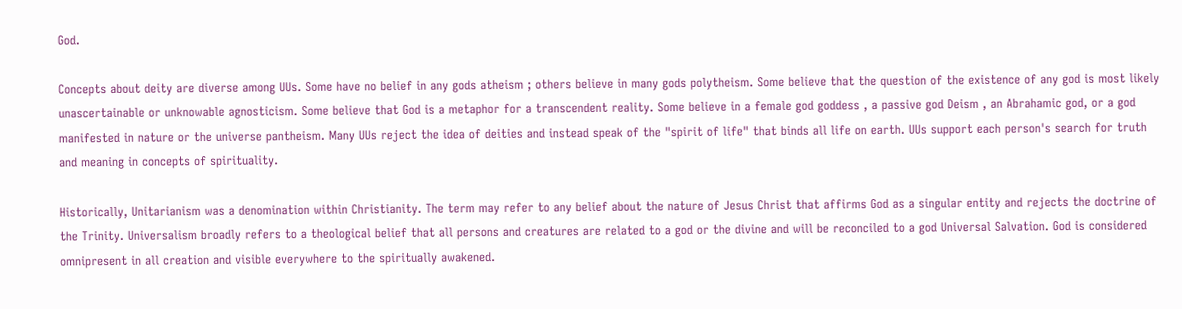God.

Concepts about deity are diverse among UUs. Some have no belief in any gods atheism ; others believe in many gods polytheism. Some believe that the question of the existence of any god is most likely unascertainable or unknowable agnosticism. Some believe that God is a metaphor for a transcendent reality. Some believe in a female god goddess , a passive god Deism , an Abrahamic god, or a god manifested in nature or the universe pantheism. Many UUs reject the idea of deities and instead speak of the "spirit of life" that binds all life on earth. UUs support each person's search for truth and meaning in concepts of spirituality.

Historically, Unitarianism was a denomination within Christianity. The term may refer to any belief about the nature of Jesus Christ that affirms God as a singular entity and rejects the doctrine of the Trinity. Universalism broadly refers to a theological belief that all persons and creatures are related to a god or the divine and will be reconciled to a god Universal Salvation. God is considered omnipresent in all creation and visible everywhere to the spiritually awakened.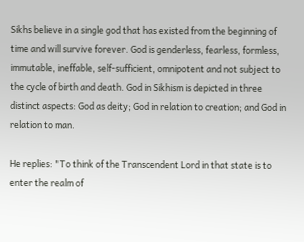Sikhs believe in a single god that has existed from the beginning of time and will survive forever. God is genderless, fearless, formless, immutable, ineffable, self-sufficient, omnipotent and not subject to the cycle of birth and death. God in Sikhism is depicted in three distinct aspects: God as deity; God in relation to creation; and God in relation to man.

He replies: "To think of the Transcendent Lord in that state is to enter the realm of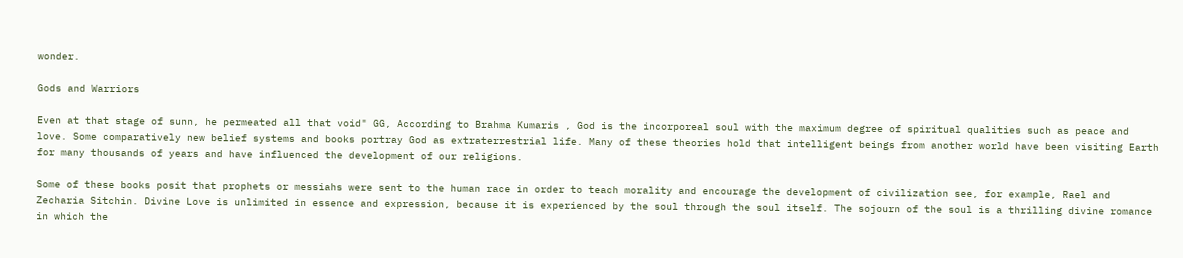wonder.

Gods and Warriors

Even at that stage of sunn, he permeated all that void" GG, According to Brahma Kumaris , God is the incorporeal soul with the maximum degree of spiritual qualities such as peace and love. Some comparatively new belief systems and books portray God as extraterrestrial life. Many of these theories hold that intelligent beings from another world have been visiting Earth for many thousands of years and have influenced the development of our religions.

Some of these books posit that prophets or messiahs were sent to the human race in order to teach morality and encourage the development of civilization see, for example, Rael and Zecharia Sitchin. Divine Love is unlimited in essence and expression, because it is experienced by the soul through the soul itself. The sojourn of the soul is a thrilling divine romance in which the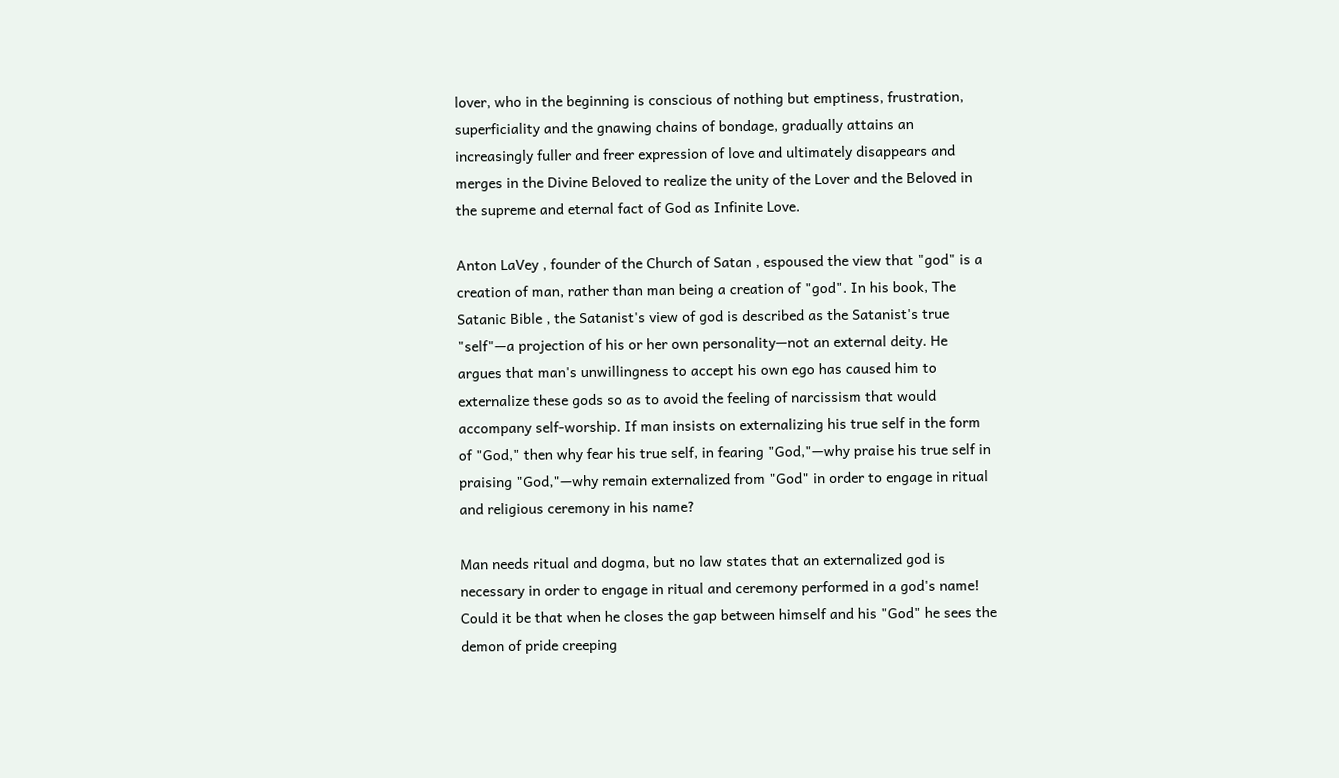lover, who in the beginning is conscious of nothing but emptiness, frustration, superficiality and the gnawing chains of bondage, gradually attains an increasingly fuller and freer expression of love and ultimately disappears and merges in the Divine Beloved to realize the unity of the Lover and the Beloved in the supreme and eternal fact of God as Infinite Love.

Anton LaVey , founder of the Church of Satan , espoused the view that "god" is a creation of man, rather than man being a creation of "god". In his book, The Satanic Bible , the Satanist's view of god is described as the Satanist's true "self"—a projection of his or her own personality—not an external deity. He argues that man's unwillingness to accept his own ego has caused him to externalize these gods so as to avoid the feeling of narcissism that would accompany self-worship. If man insists on externalizing his true self in the form of "God," then why fear his true self, in fearing "God,"—why praise his true self in praising "God,"—why remain externalized from "God" in order to engage in ritual and religious ceremony in his name?

Man needs ritual and dogma, but no law states that an externalized god is necessary in order to engage in ritual and ceremony performed in a god's name! Could it be that when he closes the gap between himself and his "God" he sees the demon of pride creeping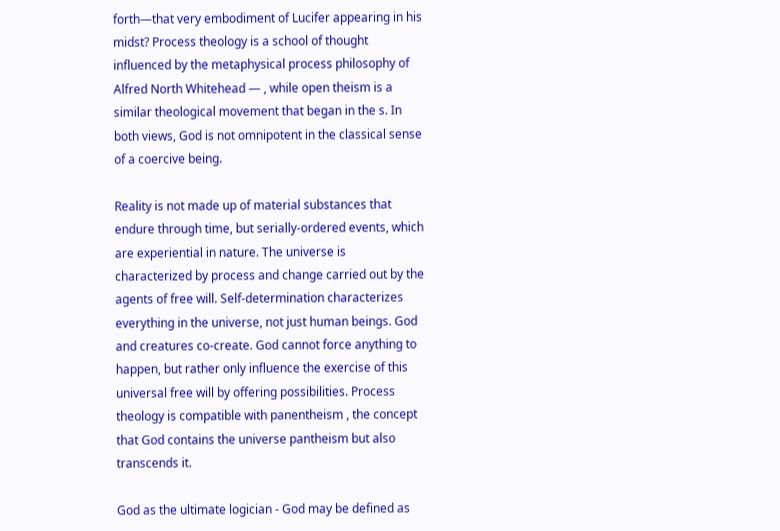forth—that very embodiment of Lucifer appearing in his midst? Process theology is a school of thought influenced by the metaphysical process philosophy of Alfred North Whitehead — , while open theism is a similar theological movement that began in the s. In both views, God is not omnipotent in the classical sense of a coercive being.

Reality is not made up of material substances that endure through time, but serially-ordered events, which are experiential in nature. The universe is characterized by process and change carried out by the agents of free will. Self-determination characterizes everything in the universe, not just human beings. God and creatures co-create. God cannot force anything to happen, but rather only influence the exercise of this universal free will by offering possibilities. Process theology is compatible with panentheism , the concept that God contains the universe pantheism but also transcends it.

God as the ultimate logician - God may be defined as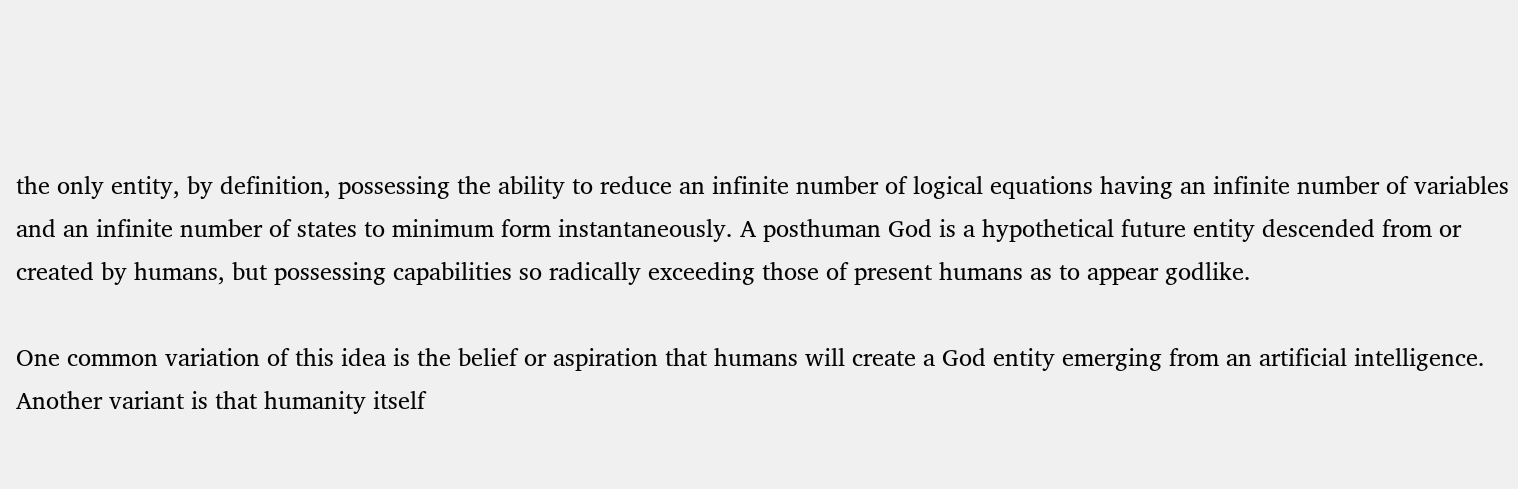the only entity, by definition, possessing the ability to reduce an infinite number of logical equations having an infinite number of variables and an infinite number of states to minimum form instantaneously. A posthuman God is a hypothetical future entity descended from or created by humans, but possessing capabilities so radically exceeding those of present humans as to appear godlike.

One common variation of this idea is the belief or aspiration that humans will create a God entity emerging from an artificial intelligence. Another variant is that humanity itself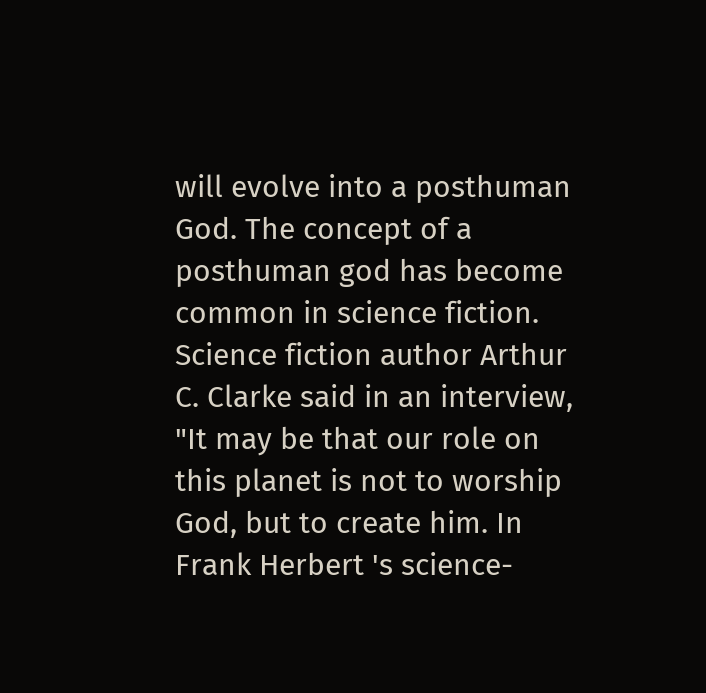will evolve into a posthuman God. The concept of a posthuman god has become common in science fiction. Science fiction author Arthur C. Clarke said in an interview, "It may be that our role on this planet is not to worship God, but to create him. In Frank Herbert 's science-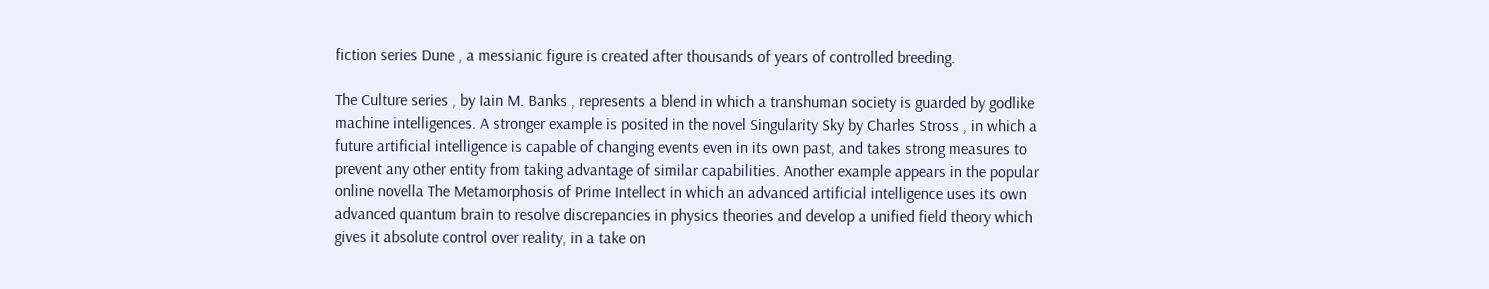fiction series Dune , a messianic figure is created after thousands of years of controlled breeding.

The Culture series , by Iain M. Banks , represents a blend in which a transhuman society is guarded by godlike machine intelligences. A stronger example is posited in the novel Singularity Sky by Charles Stross , in which a future artificial intelligence is capable of changing events even in its own past, and takes strong measures to prevent any other entity from taking advantage of similar capabilities. Another example appears in the popular online novella The Metamorphosis of Prime Intellect in which an advanced artificial intelligence uses its own advanced quantum brain to resolve discrepancies in physics theories and develop a unified field theory which gives it absolute control over reality, in a take on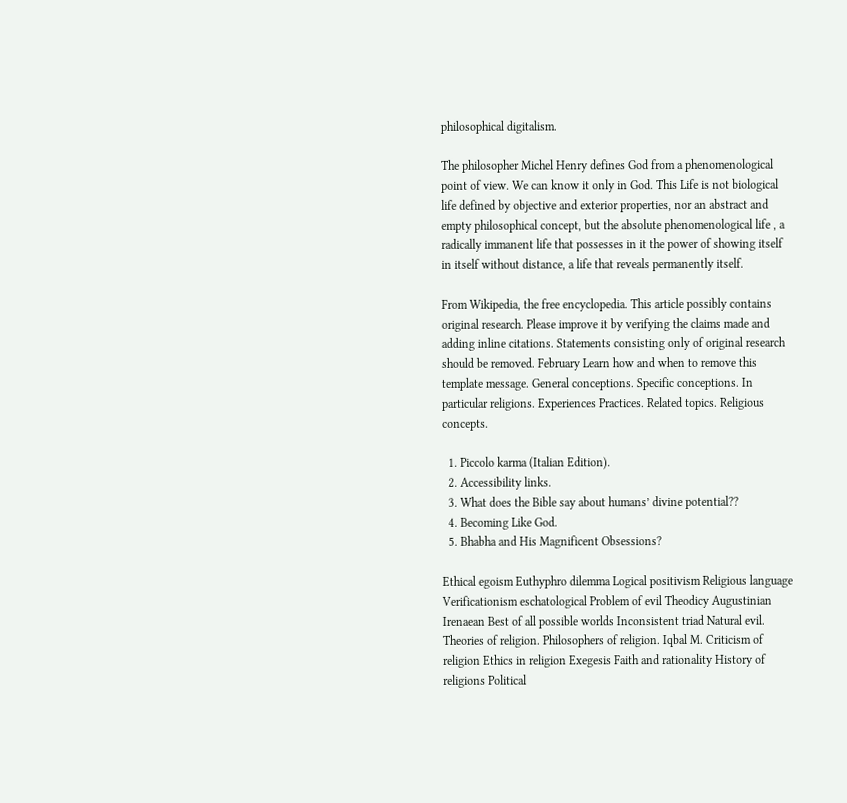philosophical digitalism.

The philosopher Michel Henry defines God from a phenomenological point of view. We can know it only in God. This Life is not biological life defined by objective and exterior properties, nor an abstract and empty philosophical concept, but the absolute phenomenological life , a radically immanent life that possesses in it the power of showing itself in itself without distance, a life that reveals permanently itself.

From Wikipedia, the free encyclopedia. This article possibly contains original research. Please improve it by verifying the claims made and adding inline citations. Statements consisting only of original research should be removed. February Learn how and when to remove this template message. General conceptions. Specific conceptions. In particular religions. Experiences Practices. Related topics. Religious concepts.

  1. Piccolo karma (Italian Edition).
  2. Accessibility links.
  3. What does the Bible say about humans’ divine potential??
  4. Becoming Like God.
  5. Bhabha and His Magnificent Obsessions?

Ethical egoism Euthyphro dilemma Logical positivism Religious language Verificationism eschatological Problem of evil Theodicy Augustinian Irenaean Best of all possible worlds Inconsistent triad Natural evil. Theories of religion. Philosophers of religion. Iqbal M. Criticism of religion Ethics in religion Exegesis Faith and rationality History of religions Political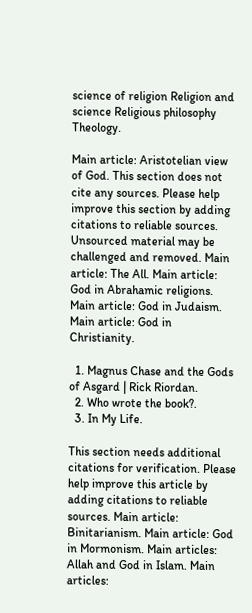science of religion Religion and science Religious philosophy Theology.

Main article: Aristotelian view of God. This section does not cite any sources. Please help improve this section by adding citations to reliable sources. Unsourced material may be challenged and removed. Main article: The All. Main article: God in Abrahamic religions. Main article: God in Judaism. Main article: God in Christianity.

  1. Magnus Chase and the Gods of Asgard | Rick Riordan.
  2. Who wrote the book?.
  3. In My Life.

This section needs additional citations for verification. Please help improve this article by adding citations to reliable sources. Main article: Binitarianism. Main article: God in Mormonism. Main articles: Allah and God in Islam. Main articles: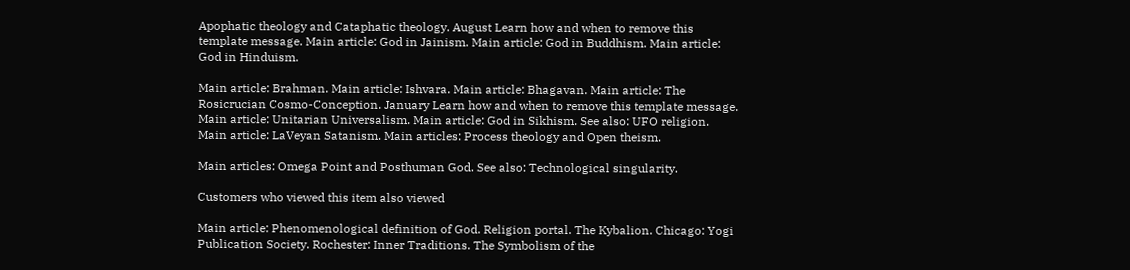Apophatic theology and Cataphatic theology. August Learn how and when to remove this template message. Main article: God in Jainism. Main article: God in Buddhism. Main article: God in Hinduism.

Main article: Brahman. Main article: Ishvara. Main article: Bhagavan. Main article: The Rosicrucian Cosmo-Conception. January Learn how and when to remove this template message. Main article: Unitarian Universalism. Main article: God in Sikhism. See also: UFO religion. Main article: LaVeyan Satanism. Main articles: Process theology and Open theism.

Main articles: Omega Point and Posthuman God. See also: Technological singularity.

Customers who viewed this item also viewed

Main article: Phenomenological definition of God. Religion portal. The Kybalion. Chicago: Yogi Publication Society. Rochester: Inner Traditions. The Symbolism of the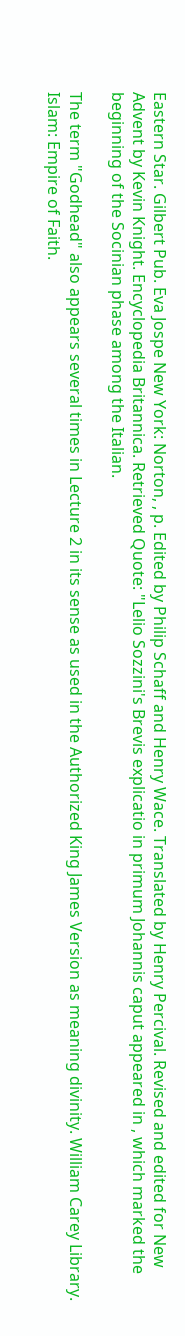Eastern Star. Gilbert Pub. Eva Jospe New York: Norton, , p. Edited by Philip Schaff and Henry Wace. Translated by Henry Percival. Revised and edited for New Advent by Kevin Knight. Encyclopedia Britannica. Retrieved Quote: "Lelio Sozzini's Brevis explicatio in primum Johannis caput appeared in , which marked the beginning of the Socinian phase among the Italian.

The term "Godhead" also appears several times in Lecture 2 in its sense as used in the Authorized King James Version as meaning divinity. William Carey Library. Islam: Empire of Faith.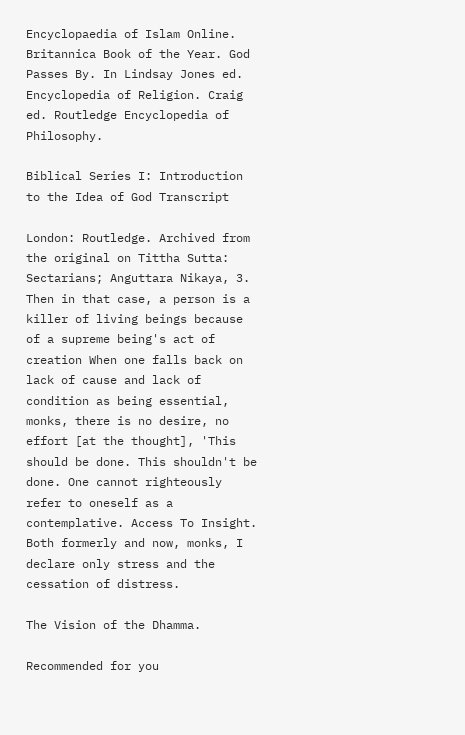Encyclopaedia of Islam Online. Britannica Book of the Year. God Passes By. In Lindsay Jones ed. Encyclopedia of Religion. Craig ed. Routledge Encyclopedia of Philosophy.

Biblical Series I: Introduction to the Idea of God Transcript

London: Routledge. Archived from the original on Tittha Sutta: Sectarians; Anguttara Nikaya, 3. Then in that case, a person is a killer of living beings because of a supreme being's act of creation When one falls back on lack of cause and lack of condition as being essential, monks, there is no desire, no effort [at the thought], 'This should be done. This shouldn't be done. One cannot righteously refer to oneself as a contemplative. Access To Insight. Both formerly and now, monks, I declare only stress and the cessation of distress.

The Vision of the Dhamma.

Recommended for you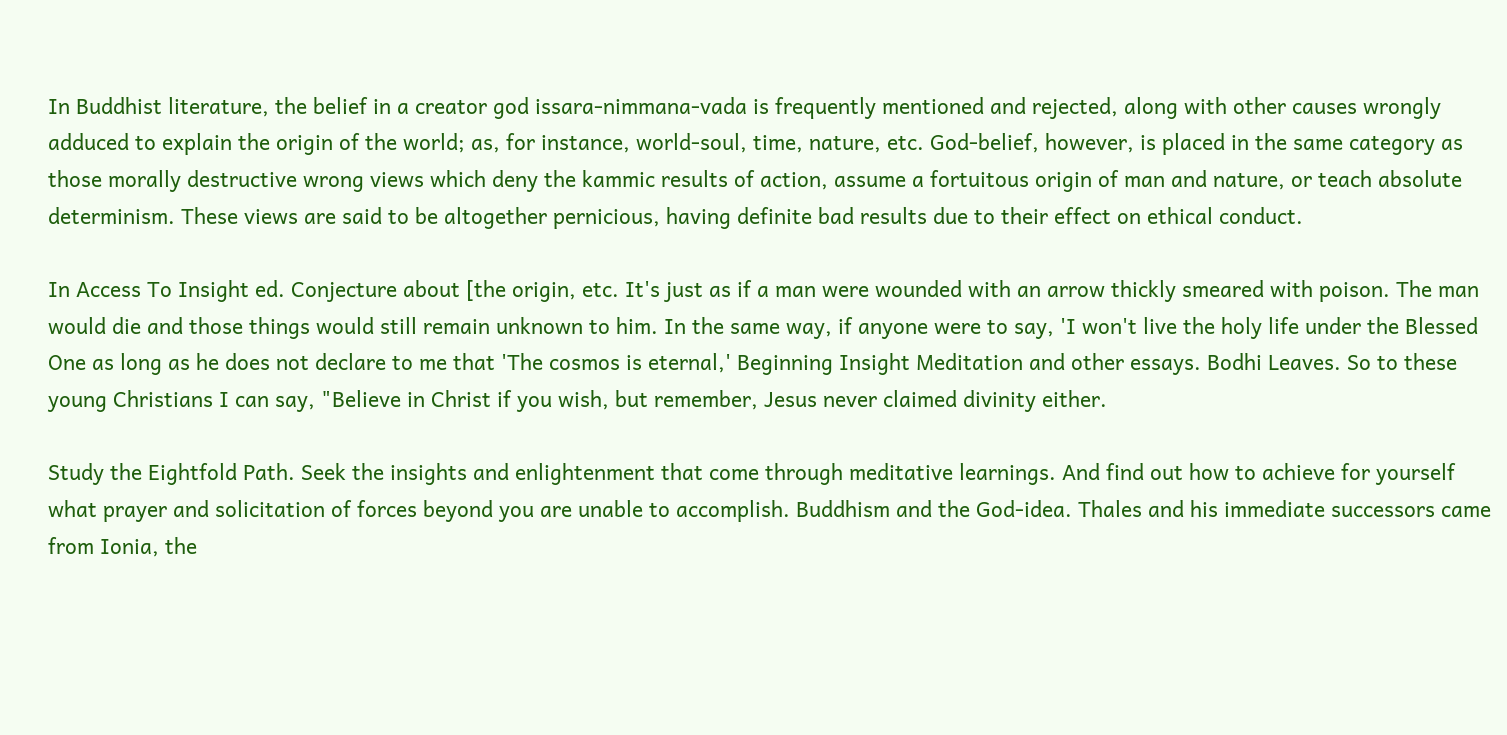In Buddhist literature, the belief in a creator god issara-nimmana-vada is frequently mentioned and rejected, along with other causes wrongly adduced to explain the origin of the world; as, for instance, world-soul, time, nature, etc. God-belief, however, is placed in the same category as those morally destructive wrong views which deny the kammic results of action, assume a fortuitous origin of man and nature, or teach absolute determinism. These views are said to be altogether pernicious, having definite bad results due to their effect on ethical conduct.

In Access To Insight ed. Conjecture about [the origin, etc. It's just as if a man were wounded with an arrow thickly smeared with poison. The man would die and those things would still remain unknown to him. In the same way, if anyone were to say, 'I won't live the holy life under the Blessed One as long as he does not declare to me that 'The cosmos is eternal,' Beginning Insight Meditation and other essays. Bodhi Leaves. So to these young Christians I can say, "Believe in Christ if you wish, but remember, Jesus never claimed divinity either.

Study the Eightfold Path. Seek the insights and enlightenment that come through meditative learnings. And find out how to achieve for yourself what prayer and solicitation of forces beyond you are unable to accomplish. Buddhism and the God-idea. Thales and his immediate successors came from Ionia, the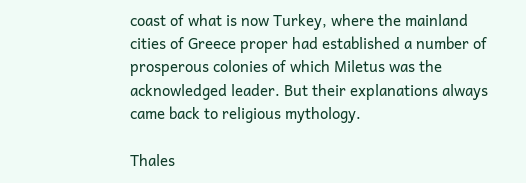coast of what is now Turkey, where the mainland cities of Greece proper had established a number of prosperous colonies of which Miletus was the acknowledged leader. But their explanations always came back to religious mythology.

Thales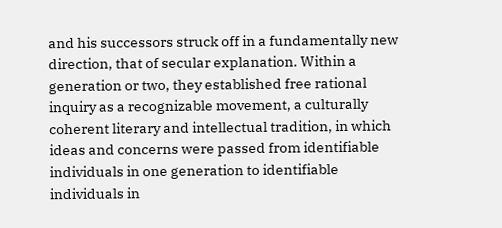and his successors struck off in a fundamentally new direction, that of secular explanation. Within a generation or two, they established free rational inquiry as a recognizable movement, a culturally coherent literary and intellectual tradition, in which ideas and concerns were passed from identifiable individuals in one generation to identifiable individuals in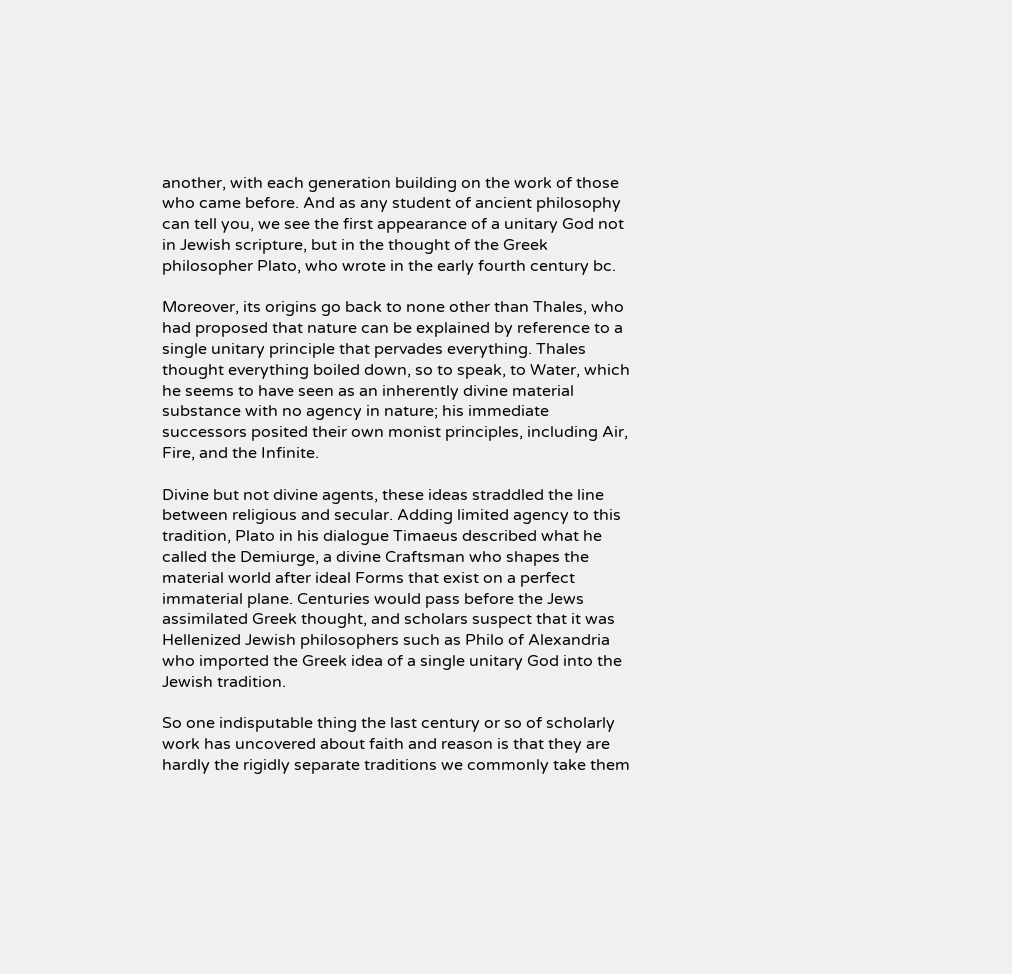another, with each generation building on the work of those who came before. And as any student of ancient philosophy can tell you, we see the first appearance of a unitary God not in Jewish scripture, but in the thought of the Greek philosopher Plato, who wrote in the early fourth century bc.

Moreover, its origins go back to none other than Thales, who had proposed that nature can be explained by reference to a single unitary principle that pervades everything. Thales thought everything boiled down, so to speak, to Water, which he seems to have seen as an inherently divine material substance with no agency in nature; his immediate successors posited their own monist principles, including Air, Fire, and the Infinite.

Divine but not divine agents, these ideas straddled the line between religious and secular. Adding limited agency to this tradition, Plato in his dialogue Timaeus described what he called the Demiurge, a divine Craftsman who shapes the material world after ideal Forms that exist on a perfect immaterial plane. Centuries would pass before the Jews assimilated Greek thought, and scholars suspect that it was Hellenized Jewish philosophers such as Philo of Alexandria who imported the Greek idea of a single unitary God into the Jewish tradition.

So one indisputable thing the last century or so of scholarly work has uncovered about faith and reason is that they are hardly the rigidly separate traditions we commonly take them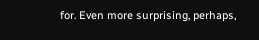for. Even more surprising, perhaps,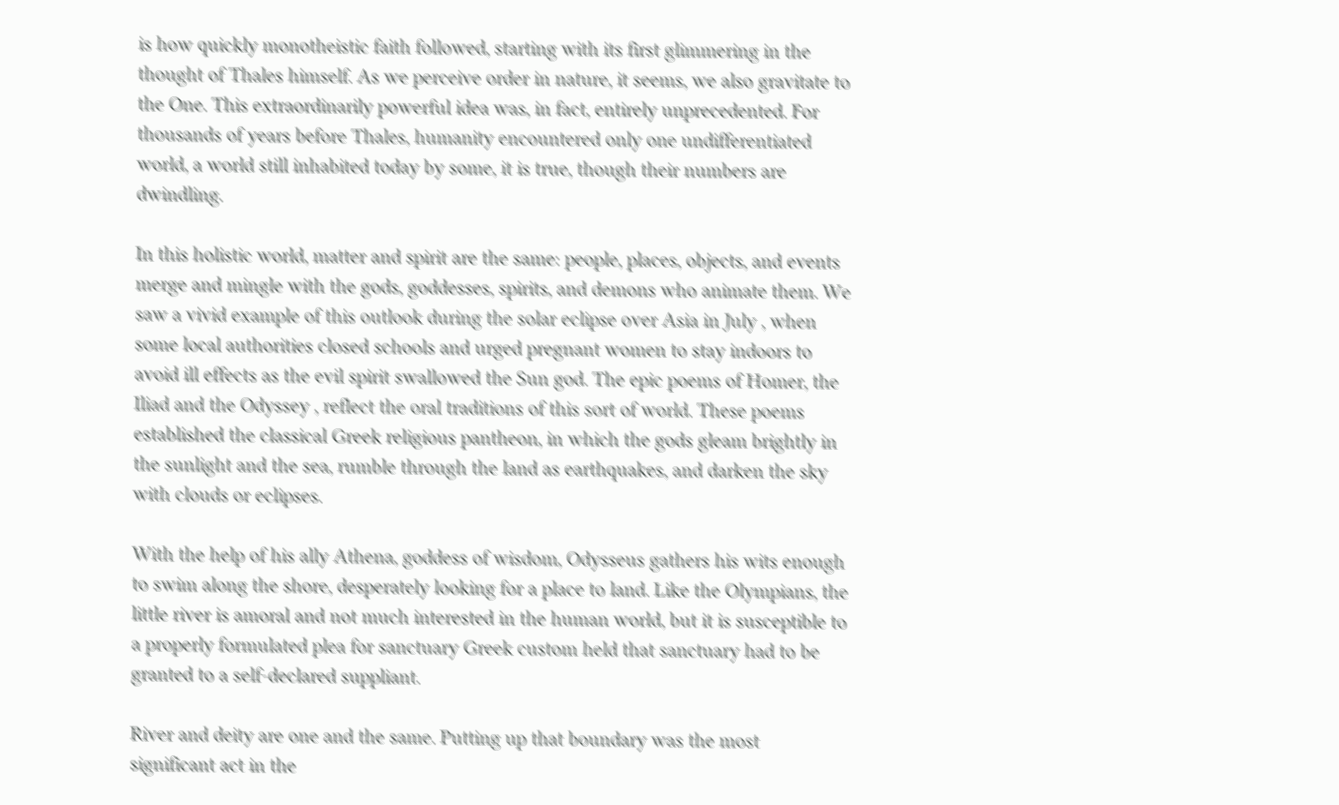is how quickly monotheistic faith followed, starting with its first glimmering in the thought of Thales himself. As we perceive order in nature, it seems, we also gravitate to the One. This extraordinarily powerful idea was, in fact, entirely unprecedented. For thousands of years before Thales, humanity encountered only one undifferentiated world, a world still inhabited today by some, it is true, though their numbers are dwindling.

In this holistic world, matter and spirit are the same: people, places, objects, and events merge and mingle with the gods, goddesses, spirits, and demons who animate them. We saw a vivid example of this outlook during the solar eclipse over Asia in July , when some local authorities closed schools and urged pregnant women to stay indoors to avoid ill effects as the evil spirit swallowed the Sun god. The epic poems of Homer, the Iliad and the Odyssey , reflect the oral traditions of this sort of world. These poems established the classical Greek religious pantheon, in which the gods gleam brightly in the sunlight and the sea, rumble through the land as earthquakes, and darken the sky with clouds or eclipses.

With the help of his ally Athena, goddess of wisdom, Odysseus gathers his wits enough to swim along the shore, desperately looking for a place to land. Like the Olympians, the little river is amoral and not much interested in the human world, but it is susceptible to a properly formulated plea for sanctuary Greek custom held that sanctuary had to be granted to a self-declared suppliant.

River and deity are one and the same. Putting up that boundary was the most significant act in the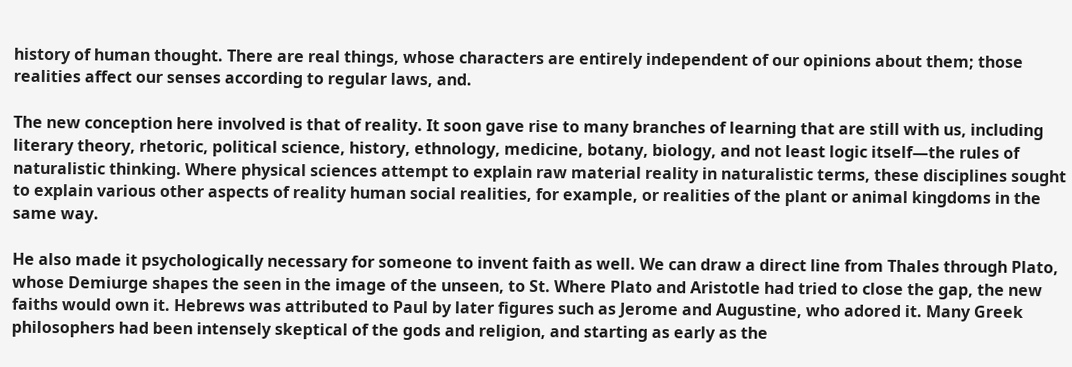history of human thought. There are real things, whose characters are entirely independent of our opinions about them; those realities affect our senses according to regular laws, and.

The new conception here involved is that of reality. It soon gave rise to many branches of learning that are still with us, including literary theory, rhetoric, political science, history, ethnology, medicine, botany, biology, and not least logic itself—the rules of naturalistic thinking. Where physical sciences attempt to explain raw material reality in naturalistic terms, these disciplines sought to explain various other aspects of reality human social realities, for example, or realities of the plant or animal kingdoms in the same way.

He also made it psychologically necessary for someone to invent faith as well. We can draw a direct line from Thales through Plato, whose Demiurge shapes the seen in the image of the unseen, to St. Where Plato and Aristotle had tried to close the gap, the new faiths would own it. Hebrews was attributed to Paul by later figures such as Jerome and Augustine, who adored it. Many Greek philosophers had been intensely skeptical of the gods and religion, and starting as early as the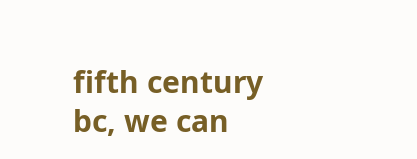fifth century bc, we can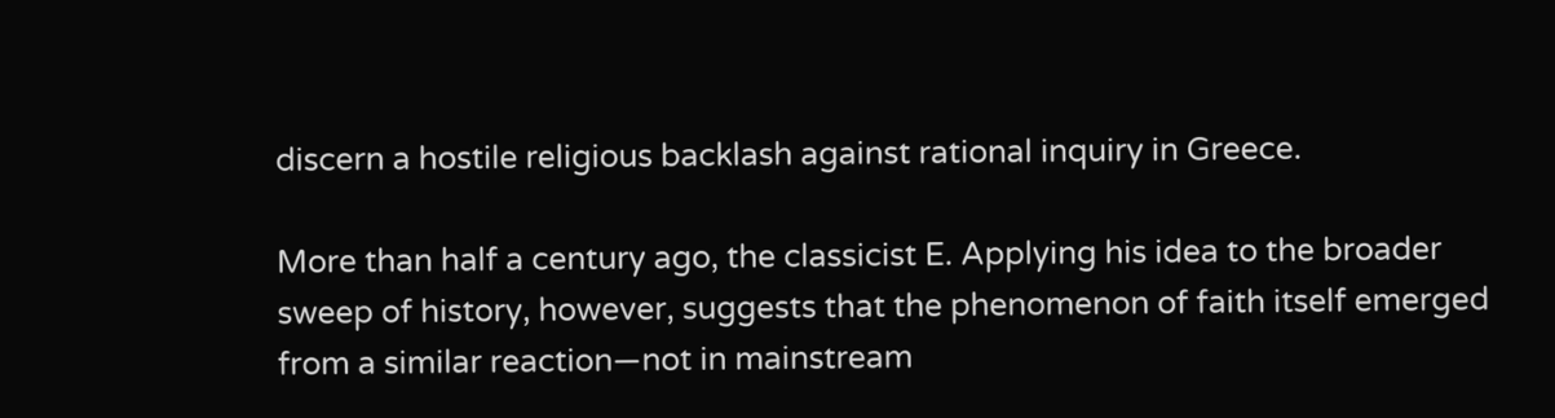discern a hostile religious backlash against rational inquiry in Greece.

More than half a century ago, the classicist E. Applying his idea to the broader sweep of history, however, suggests that the phenomenon of faith itself emerged from a similar reaction—not in mainstream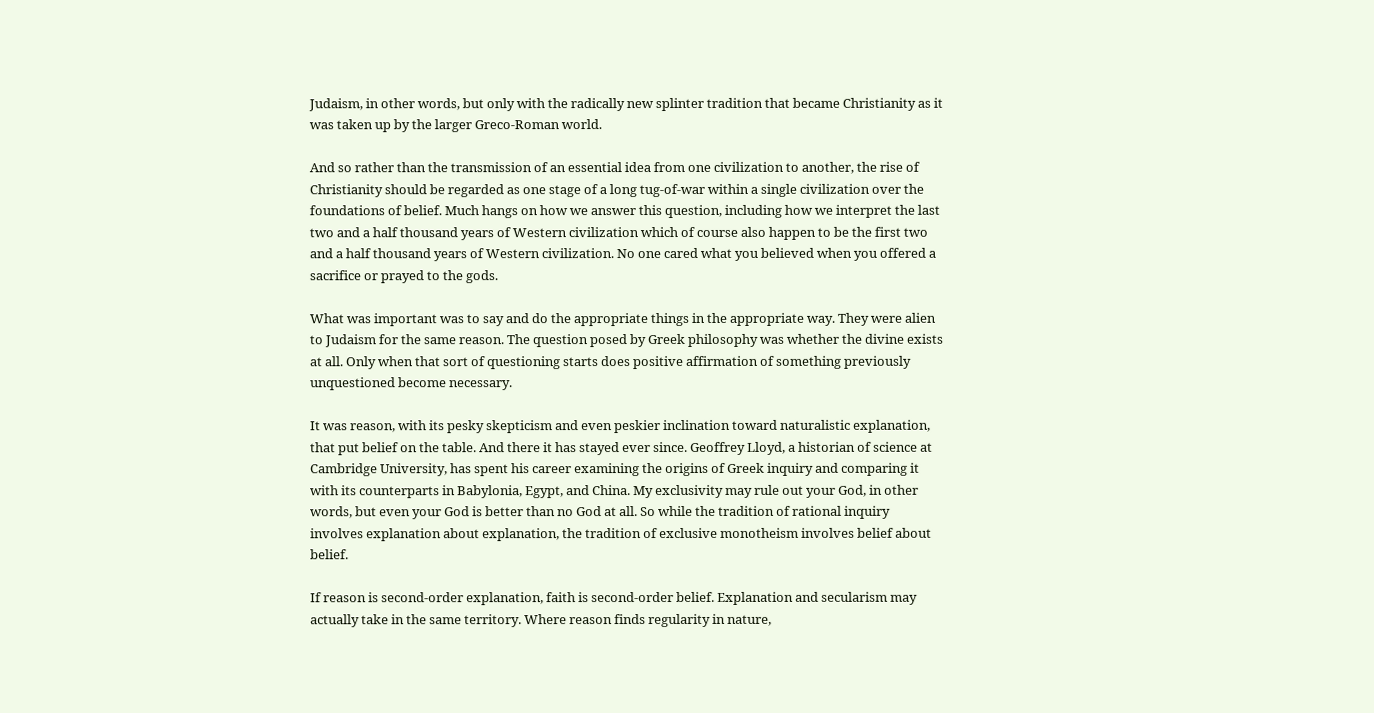Judaism, in other words, but only with the radically new splinter tradition that became Christianity as it was taken up by the larger Greco-Roman world.

And so rather than the transmission of an essential idea from one civilization to another, the rise of Christianity should be regarded as one stage of a long tug-of-war within a single civilization over the foundations of belief. Much hangs on how we answer this question, including how we interpret the last two and a half thousand years of Western civilization which of course also happen to be the first two and a half thousand years of Western civilization. No one cared what you believed when you offered a sacrifice or prayed to the gods.

What was important was to say and do the appropriate things in the appropriate way. They were alien to Judaism for the same reason. The question posed by Greek philosophy was whether the divine exists at all. Only when that sort of questioning starts does positive affirmation of something previously unquestioned become necessary.

It was reason, with its pesky skepticism and even peskier inclination toward naturalistic explanation, that put belief on the table. And there it has stayed ever since. Geoffrey Lloyd, a historian of science at Cambridge University, has spent his career examining the origins of Greek inquiry and comparing it with its counterparts in Babylonia, Egypt, and China. My exclusivity may rule out your God, in other words, but even your God is better than no God at all. So while the tradition of rational inquiry involves explanation about explanation, the tradition of exclusive monotheism involves belief about belief.

If reason is second-order explanation, faith is second-order belief. Explanation and secularism may actually take in the same territory. Where reason finds regularity in nature,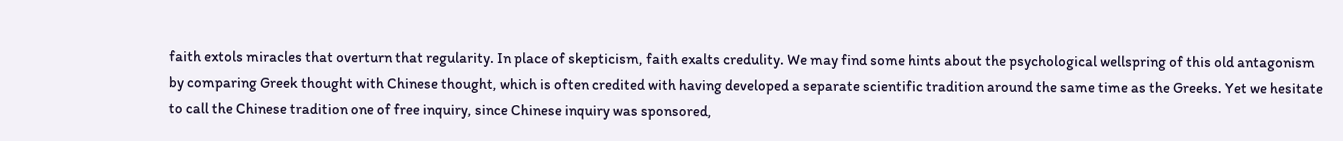faith extols miracles that overturn that regularity. In place of skepticism, faith exalts credulity. We may find some hints about the psychological wellspring of this old antagonism by comparing Greek thought with Chinese thought, which is often credited with having developed a separate scientific tradition around the same time as the Greeks. Yet we hesitate to call the Chinese tradition one of free inquiry, since Chinese inquiry was sponsored,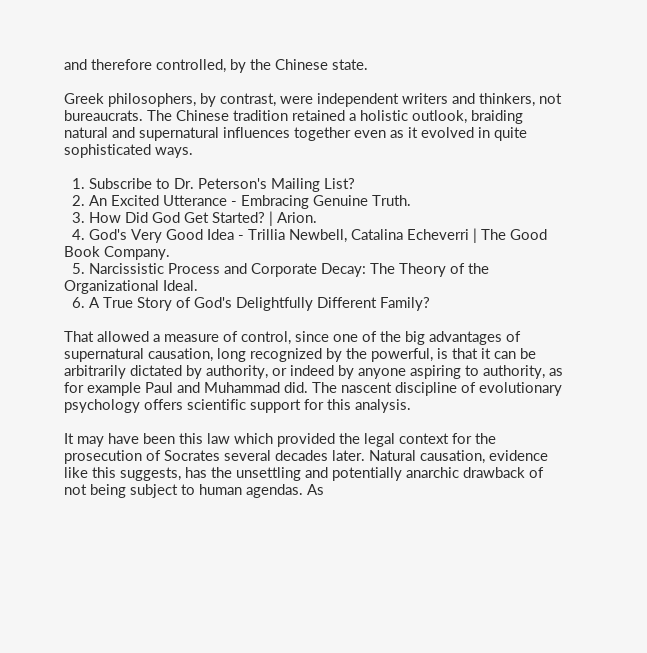and therefore controlled, by the Chinese state.

Greek philosophers, by contrast, were independent writers and thinkers, not bureaucrats. The Chinese tradition retained a holistic outlook, braiding natural and supernatural influences together even as it evolved in quite sophisticated ways.

  1. Subscribe to Dr. Peterson's Mailing List?
  2. An Excited Utterance - Embracing Genuine Truth.
  3. How Did God Get Started? | Arion.
  4. God's Very Good Idea - Trillia Newbell, Catalina Echeverri | The Good Book Company.
  5. Narcissistic Process and Corporate Decay: The Theory of the Organizational Ideal.
  6. A True Story of God's Delightfully Different Family?

That allowed a measure of control, since one of the big advantages of supernatural causation, long recognized by the powerful, is that it can be arbitrarily dictated by authority, or indeed by anyone aspiring to authority, as for example Paul and Muhammad did. The nascent discipline of evolutionary psychology offers scientific support for this analysis.

It may have been this law which provided the legal context for the prosecution of Socrates several decades later. Natural causation, evidence like this suggests, has the unsettling and potentially anarchic drawback of not being subject to human agendas. As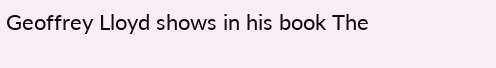Geoffrey Lloyd shows in his book The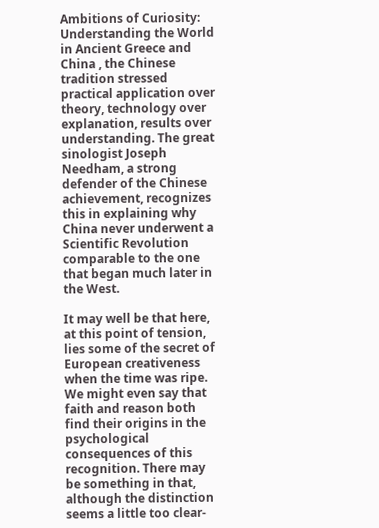Ambitions of Curiosity: Understanding the World in Ancient Greece and China , the Chinese tradition stressed practical application over theory, technology over explanation, results over understanding. The great sinologist Joseph Needham, a strong defender of the Chinese achievement, recognizes this in explaining why China never underwent a Scientific Revolution comparable to the one that began much later in the West.

It may well be that here, at this point of tension, lies some of the secret of European creativeness when the time was ripe. We might even say that faith and reason both find their origins in the psychological consequences of this recognition. There may be something in that, although the distinction seems a little too clear-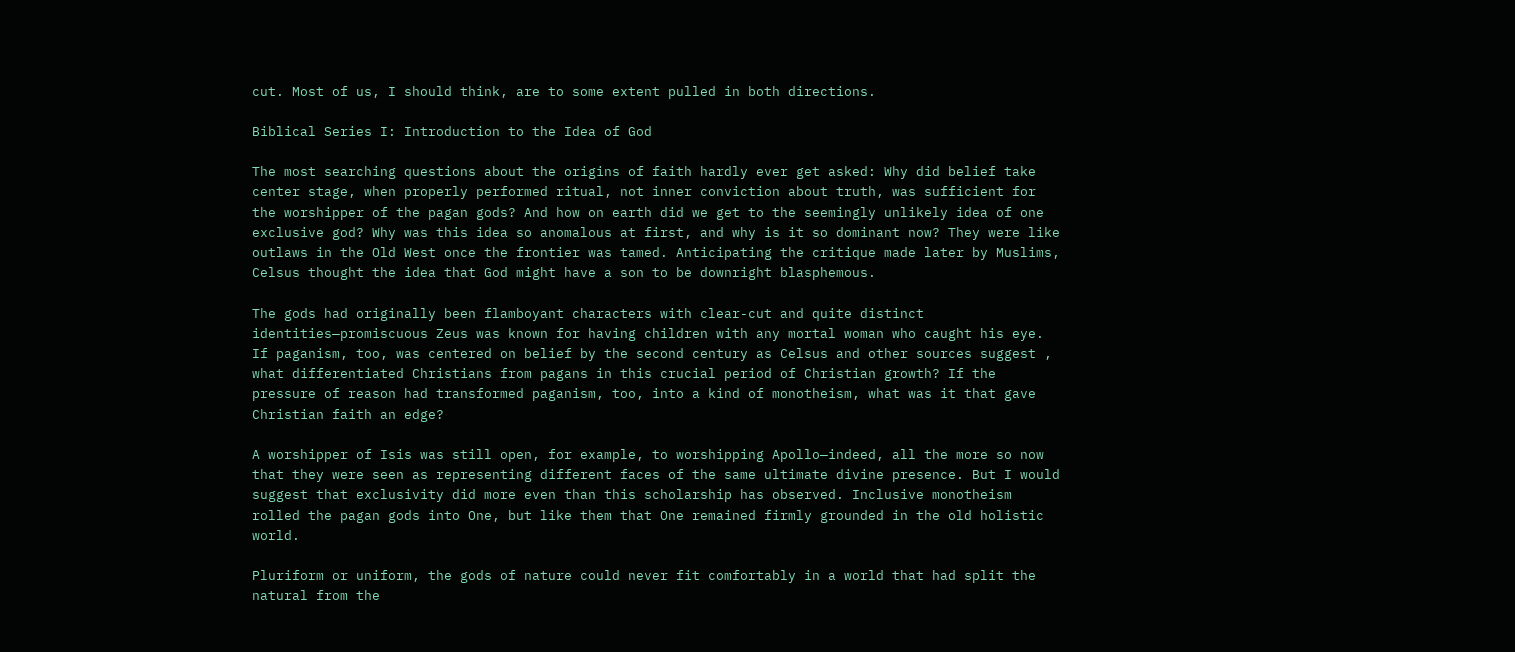cut. Most of us, I should think, are to some extent pulled in both directions.

Biblical Series I: Introduction to the Idea of God

The most searching questions about the origins of faith hardly ever get asked: Why did belief take center stage, when properly performed ritual, not inner conviction about truth, was sufficient for the worshipper of the pagan gods? And how on earth did we get to the seemingly unlikely idea of one exclusive god? Why was this idea so anomalous at first, and why is it so dominant now? They were like outlaws in the Old West once the frontier was tamed. Anticipating the critique made later by Muslims, Celsus thought the idea that God might have a son to be downright blasphemous.

The gods had originally been flamboyant characters with clear-cut and quite distinct identities—promiscuous Zeus was known for having children with any mortal woman who caught his eye. If paganism, too, was centered on belief by the second century as Celsus and other sources suggest , what differentiated Christians from pagans in this crucial period of Christian growth? If the pressure of reason had transformed paganism, too, into a kind of monotheism, what was it that gave Christian faith an edge?

A worshipper of Isis was still open, for example, to worshipping Apollo—indeed, all the more so now that they were seen as representing different faces of the same ultimate divine presence. But I would suggest that exclusivity did more even than this scholarship has observed. Inclusive monotheism rolled the pagan gods into One, but like them that One remained firmly grounded in the old holistic world.

Pluriform or uniform, the gods of nature could never fit comfortably in a world that had split the natural from the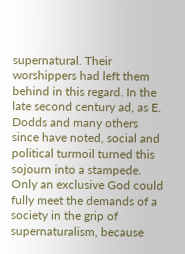supernatural. Their worshippers had left them behind in this regard. In the late second century ad, as E. Dodds and many others since have noted, social and political turmoil turned this sojourn into a stampede. Only an exclusive God could fully meet the demands of a society in the grip of supernaturalism, because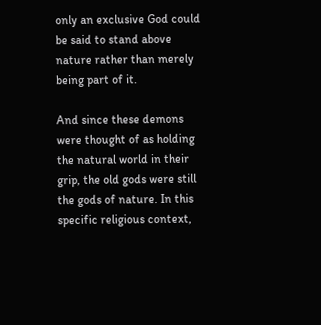only an exclusive God could be said to stand above nature rather than merely being part of it.

And since these demons were thought of as holding the natural world in their grip, the old gods were still the gods of nature. In this specific religious context,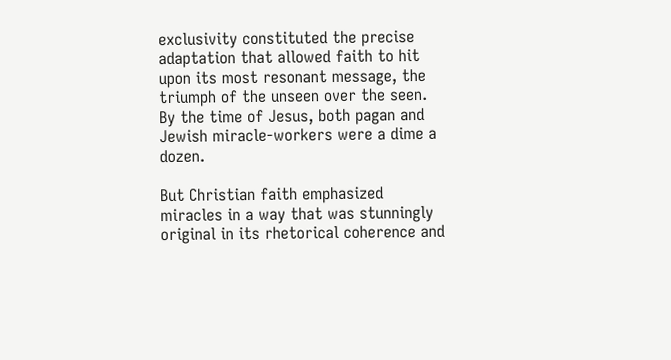exclusivity constituted the precise adaptation that allowed faith to hit upon its most resonant message, the triumph of the unseen over the seen. By the time of Jesus, both pagan and Jewish miracle-workers were a dime a dozen.

But Christian faith emphasized miracles in a way that was stunningly original in its rhetorical coherence and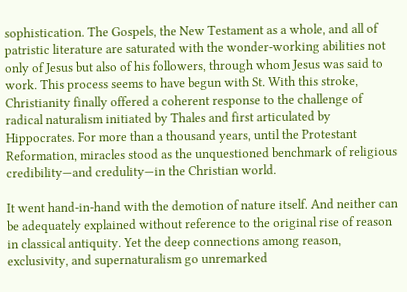sophistication. The Gospels, the New Testament as a whole, and all of patristic literature are saturated with the wonder-working abilities not only of Jesus but also of his followers, through whom Jesus was said to work. This process seems to have begun with St. With this stroke, Christianity finally offered a coherent response to the challenge of radical naturalism initiated by Thales and first articulated by Hippocrates. For more than a thousand years, until the Protestant Reformation, miracles stood as the unquestioned benchmark of religious credibility—and credulity—in the Christian world.

It went hand-in-hand with the demotion of nature itself. And neither can be adequately explained without reference to the original rise of reason in classical antiquity. Yet the deep connections among reason, exclusivity, and supernaturalism go unremarked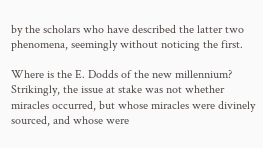by the scholars who have described the latter two phenomena, seemingly without noticing the first.

Where is the E. Dodds of the new millennium? Strikingly, the issue at stake was not whether miracles occurred, but whose miracles were divinely sourced, and whose were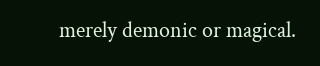merely demonic or magical.